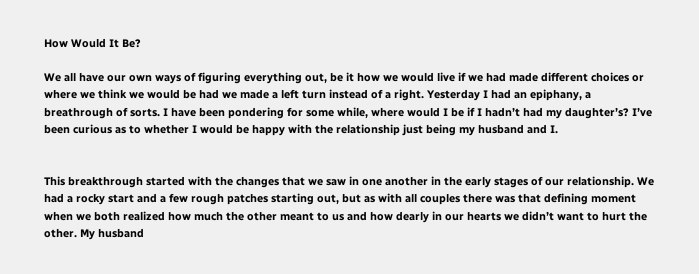How Would It Be?

We all have our own ways of figuring everything out, be it how we would live if we had made different choices or where we think we would be had we made a left turn instead of a right. Yesterday I had an epiphany, a breathrough of sorts. I have been pondering for some while, where would I be if I hadn’t had my daughter’s? I’ve been curious as to whether I would be happy with the relationship just being my husband and I.


This breakthrough started with the changes that we saw in one another in the early stages of our relationship. We had a rocky start and a few rough patches starting out, but as with all couples there was that defining moment when we both realized how much the other meant to us and how dearly in our hearts we didn’t want to hurt the other. My husband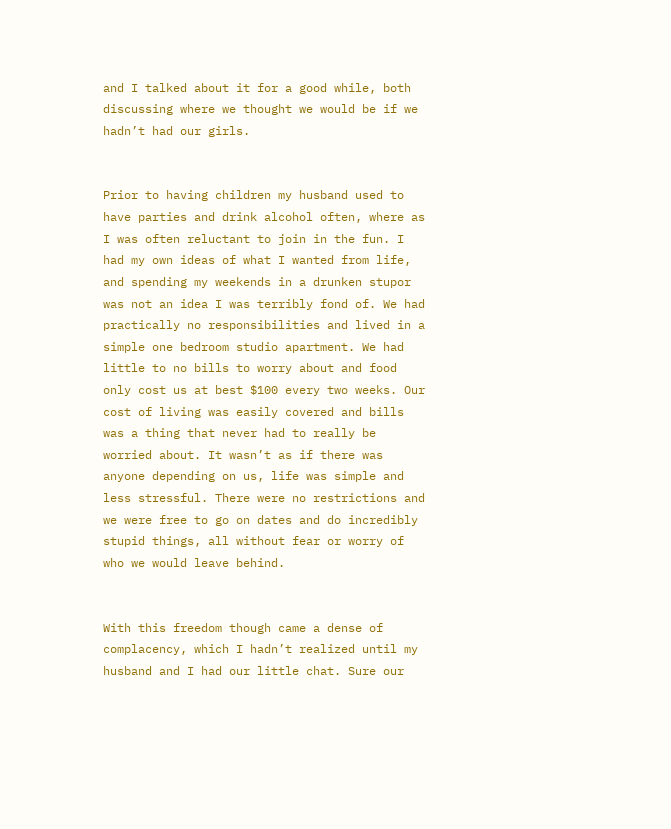and I talked about it for a good while, both discussing where we thought we would be if we hadn’t had our girls.


Prior to having children my husband used to have parties and drink alcohol often, where as I was often reluctant to join in the fun. I had my own ideas of what I wanted from life, and spending my weekends in a drunken stupor was not an idea I was terribly fond of. We had practically no responsibilities and lived in a simple one bedroom studio apartment. We had little to no bills to worry about and food only cost us at best $100 every two weeks. Our cost of living was easily covered and bills was a thing that never had to really be worried about. It wasn’t as if there was anyone depending on us, life was simple and less stressful. There were no restrictions and we were free to go on dates and do incredibly stupid things, all without fear or worry of who we would leave behind.


With this freedom though came a dense of complacency, which I hadn’t realized until my husband and I had our little chat. Sure our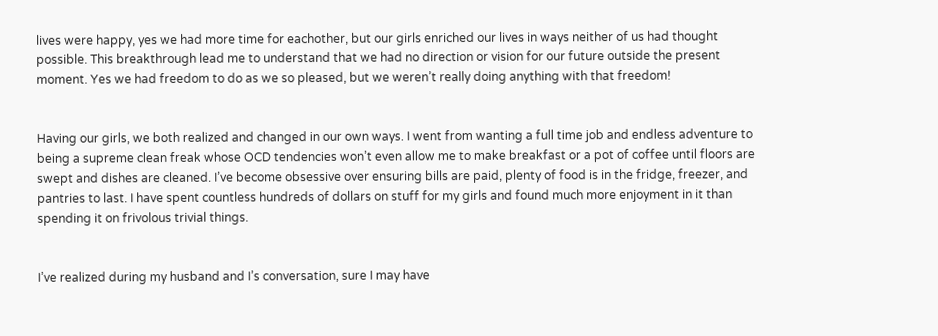lives were happy, yes we had more time for eachother, but our girls enriched our lives in ways neither of us had thought possible. This breakthrough lead me to understand that we had no direction or vision for our future outside the present moment. Yes we had freedom to do as we so pleased, but we weren’t really doing anything with that freedom!


Having our girls, we both realized and changed in our own ways. I went from wanting a full time job and endless adventure to being a supreme clean freak whose OCD tendencies won’t even allow me to make breakfast or a pot of coffee until floors are swept and dishes are cleaned. I’ve become obsessive over ensuring bills are paid, plenty of food is in the fridge, freezer, and pantries to last. I have spent countless hundreds of dollars on stuff for my girls and found much more enjoyment in it than spending it on frivolous trivial things.


I’ve realized during my husband and I’s conversation, sure I may have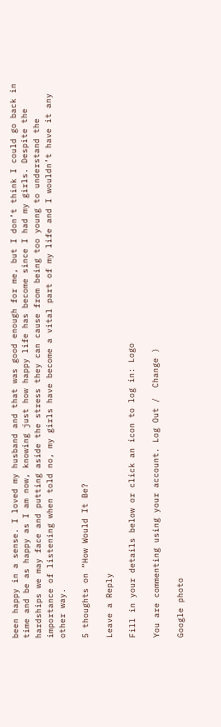been happy in a sense. I loved my husband and that was good enough for me, but I don’t think I could go back in time and be as happy as I am now, knowing just how happy life has become since I had my girls. Despite the hardships we may face and putting aside the stress they can cause from being too young to understand the importance of listening when told no, my girls have become a vital part of my life and I wouldn’t have it any other way.

5 thoughts on “How Would It Be?

Leave a Reply

Fill in your details below or click an icon to log in: Logo

You are commenting using your account. Log Out /  Change )

Google photo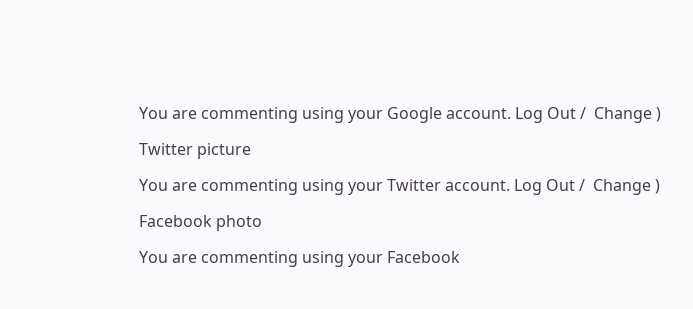You are commenting using your Google account. Log Out /  Change )

Twitter picture

You are commenting using your Twitter account. Log Out /  Change )

Facebook photo

You are commenting using your Facebook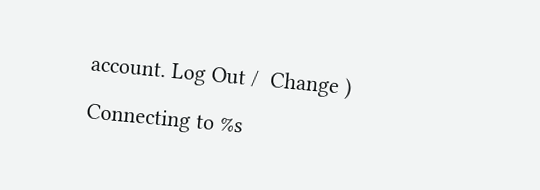account. Log Out /  Change )

Connecting to %s